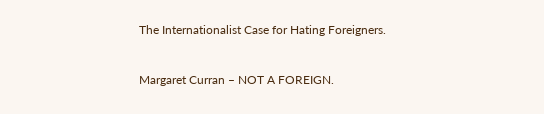The Internationalist Case for Hating Foreigners.


Margaret Curran – NOT A FOREIGN.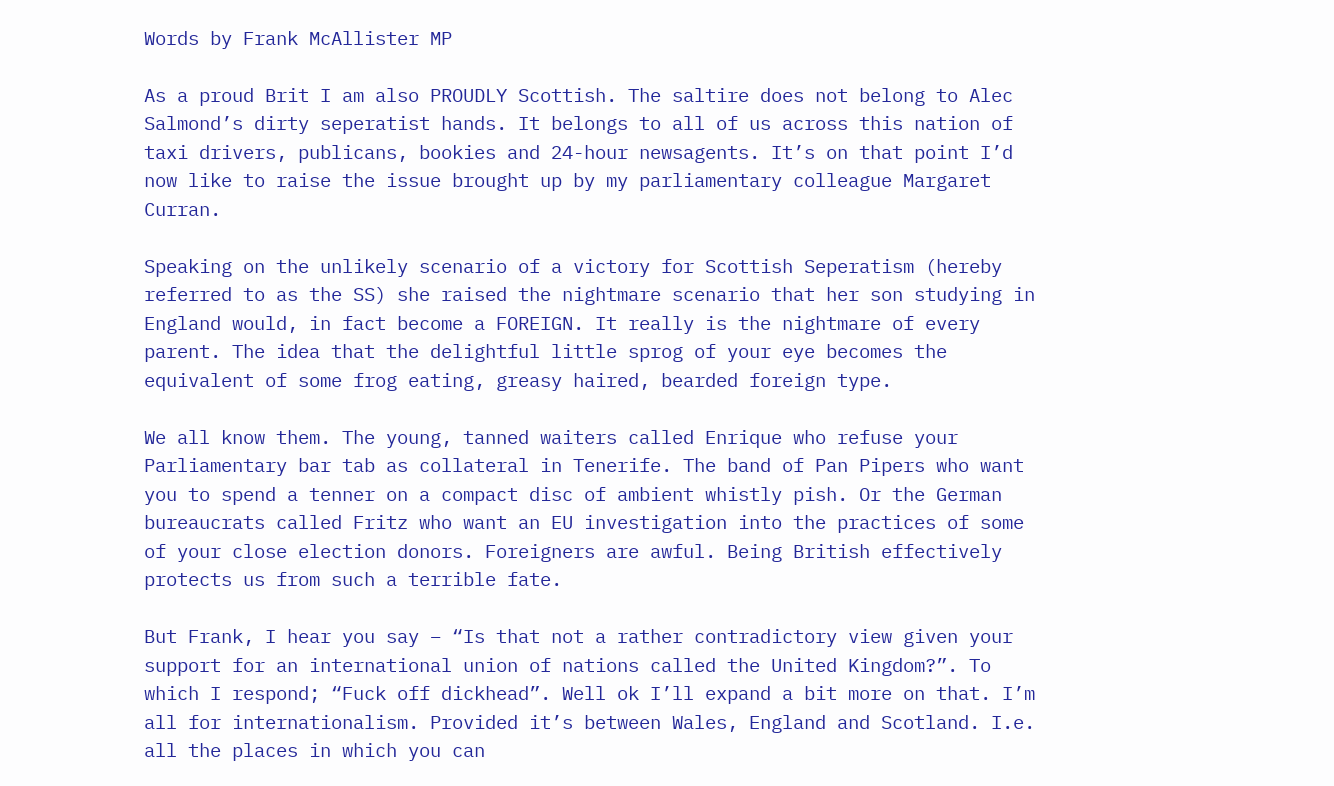Words by Frank McAllister MP

As a proud Brit I am also PROUDLY Scottish. The saltire does not belong to Alec Salmond’s dirty seperatist hands. It belongs to all of us across this nation of taxi drivers, publicans, bookies and 24-hour newsagents. It’s on that point I’d now like to raise the issue brought up by my parliamentary colleague Margaret Curran.

Speaking on the unlikely scenario of a victory for Scottish Seperatism (hereby referred to as the SS) she raised the nightmare scenario that her son studying in England would, in fact become a FOREIGN. It really is the nightmare of every parent. The idea that the delightful little sprog of your eye becomes the equivalent of some frog eating, greasy haired, bearded foreign type.

We all know them. The young, tanned waiters called Enrique who refuse your Parliamentary bar tab as collateral in Tenerife. The band of Pan Pipers who want you to spend a tenner on a compact disc of ambient whistly pish. Or the German bureaucrats called Fritz who want an EU investigation into the practices of some of your close election donors. Foreigners are awful. Being British effectively protects us from such a terrible fate.

But Frank, I hear you say – “Is that not a rather contradictory view given your support for an international union of nations called the United Kingdom?”. To which I respond; “Fuck off dickhead”. Well ok I’ll expand a bit more on that. I’m all for internationalism. Provided it’s between Wales, England and Scotland. I.e. all the places in which you can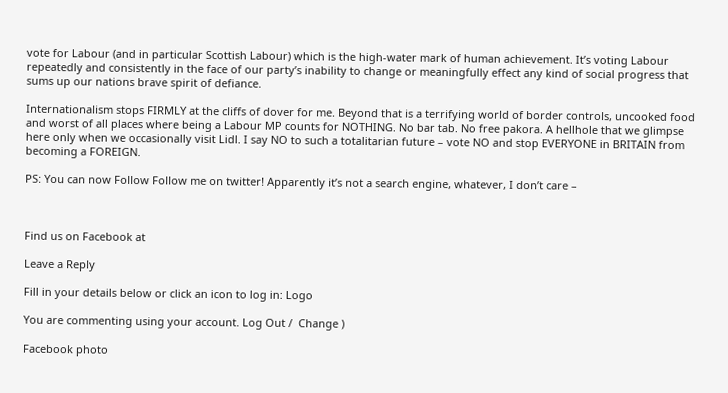vote for Labour (and in particular Scottish Labour) which is the high-water mark of human achievement. It’s voting Labour repeatedly and consistently in the face of our party’s inability to change or meaningfully effect any kind of social progress that sums up our nations brave spirit of defiance.

Internationalism stops FIRMLY at the cliffs of dover for me. Beyond that is a terrifying world of border controls, uncooked food and worst of all places where being a Labour MP counts for NOTHING. No bar tab. No free pakora. A hellhole that we glimpse here only when we occasionally visit Lidl. I say NO to such a totalitarian future – vote NO and stop EVERYONE in BRITAIN from becoming a FOREIGN.

PS: You can now Follow Follow me on twitter! Apparently it’s not a search engine, whatever, I don’t care –



Find us on Facebook at

Leave a Reply

Fill in your details below or click an icon to log in: Logo

You are commenting using your account. Log Out /  Change )

Facebook photo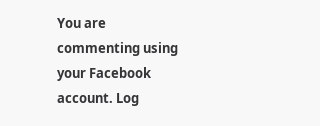You are commenting using your Facebook account. Log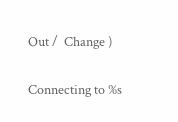Out /  Change )

Connecting to %s